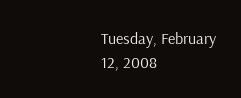Tuesday, February 12, 2008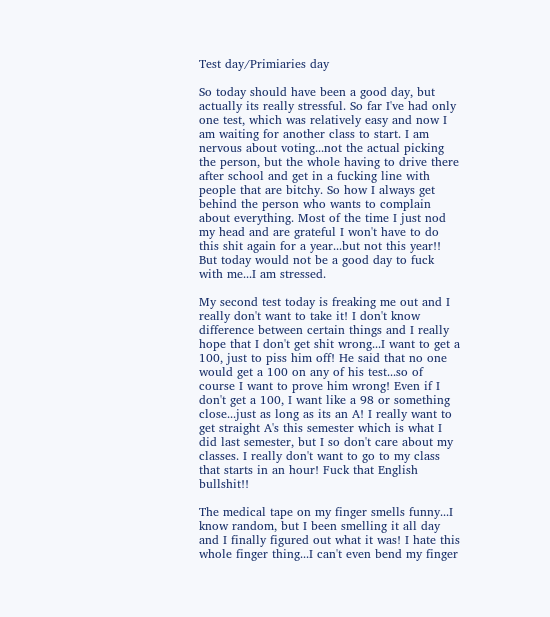Test day/Primiaries day

So today should have been a good day, but actually its really stressful. So far I've had only one test, which was relatively easy and now I am waiting for another class to start. I am nervous about voting...not the actual picking the person, but the whole having to drive there after school and get in a fucking line with people that are bitchy. So how I always get behind the person who wants to complain about everything. Most of the time I just nod my head and are grateful I won't have to do this shit again for a year...but not this year!! But today would not be a good day to fuck with me...I am stressed.

My second test today is freaking me out and I really don't want to take it! I don't know difference between certain things and I really hope that I don't get shit wrong...I want to get a 100, just to piss him off! He said that no one would get a 100 on any of his test...so of course I want to prove him wrong! Even if I don't get a 100, I want like a 98 or something close...just as long as its an A! I really want to get straight A's this semester which is what I did last semester, but I so don't care about my classes. I really don't want to go to my class that starts in an hour! Fuck that English bullshit!!

The medical tape on my finger smells funny...I know random, but I been smelling it all day and I finally figured out what it was! I hate this whole finger thing...I can't even bend my finger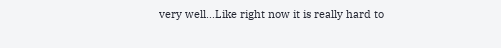very well...Like right now it is really hard to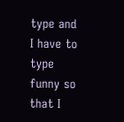type and I have to type funny so that I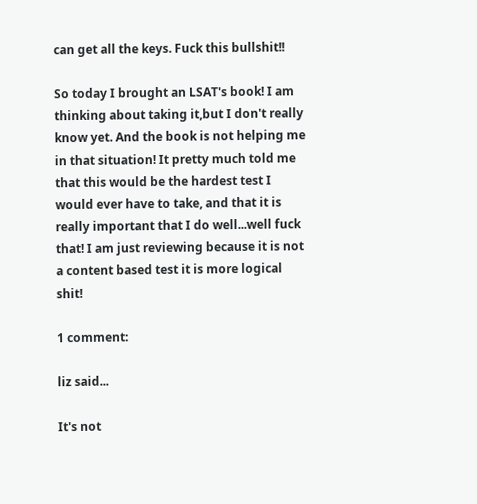can get all the keys. Fuck this bullshit!!

So today I brought an LSAT's book! I am thinking about taking it,but I don't really know yet. And the book is not helping me in that situation! It pretty much told me that this would be the hardest test I would ever have to take, and that it is really important that I do well...well fuck that! I am just reviewing because it is not a content based test it is more logical shit!

1 comment:

liz said...

It's not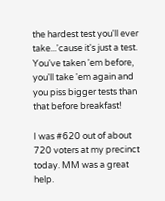the hardest test you'll ever take...'cause it's just a test. You've taken 'em before, you'll take 'em again and you piss bigger tests than that before breakfast!

I was #620 out of about 720 voters at my precinct today. MM was a great help.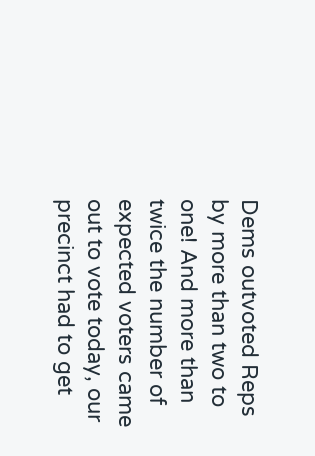Dems outvoted Reps by more than two to one! And more than twice the number of expected voters came out to vote today, our precinct had to get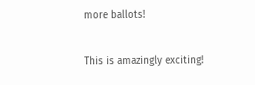more ballots!

This is amazingly exciting!